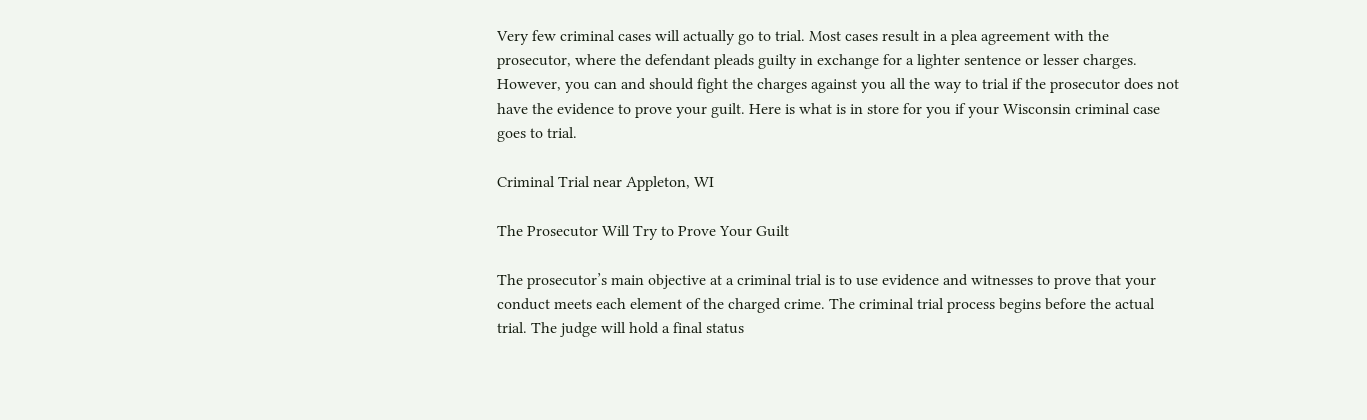Very few criminal cases will actually go to trial. Most cases result in a plea agreement with the prosecutor, where the defendant pleads guilty in exchange for a lighter sentence or lesser charges. However, you can and should fight the charges against you all the way to trial if the prosecutor does not have the evidence to prove your guilt. Here is what is in store for you if your Wisconsin criminal case goes to trial.

Criminal Trial near Appleton, WI

The Prosecutor Will Try to Prove Your Guilt

The prosecutor’s main objective at a criminal trial is to use evidence and witnesses to prove that your conduct meets each element of the charged crime. The criminal trial process begins before the actual trial. The judge will hold a final status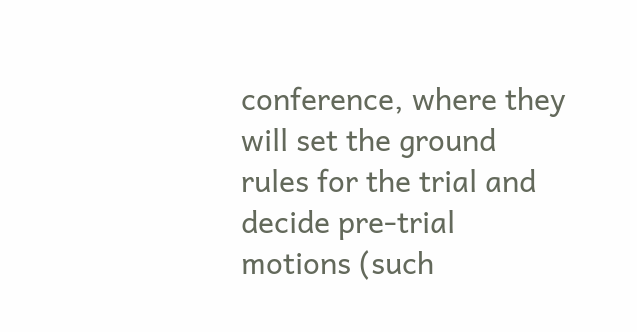conference, where they will set the ground rules for the trial and decide pre-trial motions (such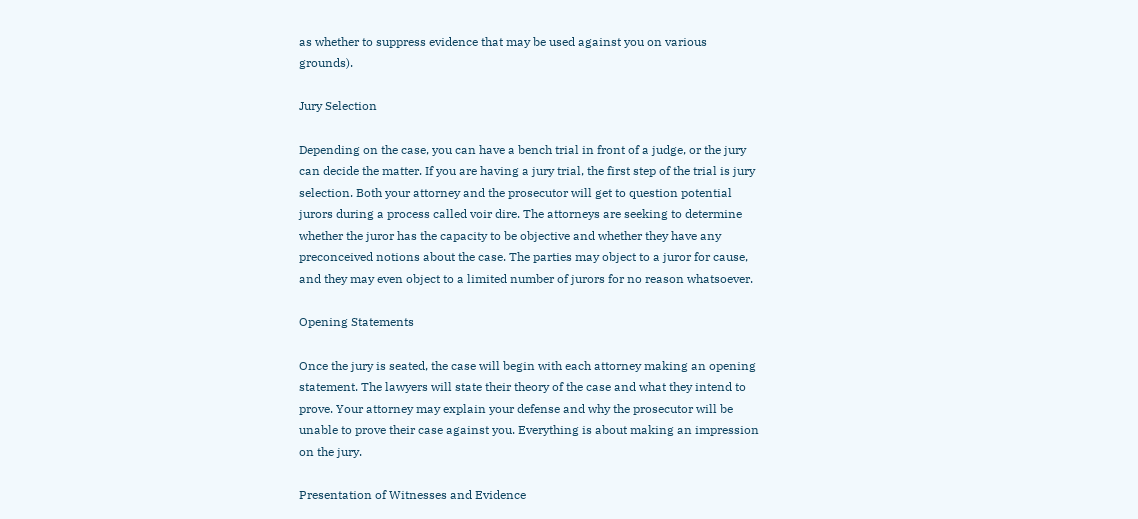as whether to suppress evidence that may be used against you on various grounds).

Jury Selection

Depending on the case, you can have a bench trial in front of a judge, or the jury can decide the matter. If you are having a jury trial, the first step of the trial is jury selection. Both your attorney and the prosecutor will get to question potential jurors during a process called voir dire. The attorneys are seeking to determine whether the juror has the capacity to be objective and whether they have any preconceived notions about the case. The parties may object to a juror for cause, and they may even object to a limited number of jurors for no reason whatsoever.

Opening Statements

Once the jury is seated, the case will begin with each attorney making an opening statement. The lawyers will state their theory of the case and what they intend to prove. Your attorney may explain your defense and why the prosecutor will be unable to prove their case against you. Everything is about making an impression on the jury.

Presentation of Witnesses and Evidence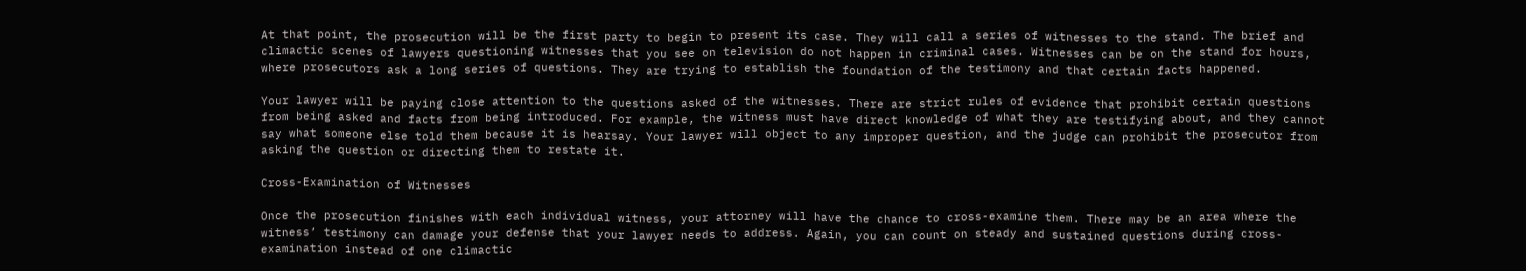At that point, the prosecution will be the first party to begin to present its case. They will call a series of witnesses to the stand. The brief and climactic scenes of lawyers questioning witnesses that you see on television do not happen in criminal cases. Witnesses can be on the stand for hours, where prosecutors ask a long series of questions. They are trying to establish the foundation of the testimony and that certain facts happened.

Your lawyer will be paying close attention to the questions asked of the witnesses. There are strict rules of evidence that prohibit certain questions from being asked and facts from being introduced. For example, the witness must have direct knowledge of what they are testifying about, and they cannot say what someone else told them because it is hearsay. Your lawyer will object to any improper question, and the judge can prohibit the prosecutor from asking the question or directing them to restate it.

Cross-Examination of Witnesses

Once the prosecution finishes with each individual witness, your attorney will have the chance to cross-examine them. There may be an area where the witness’ testimony can damage your defense that your lawyer needs to address. Again, you can count on steady and sustained questions during cross-examination instead of one climactic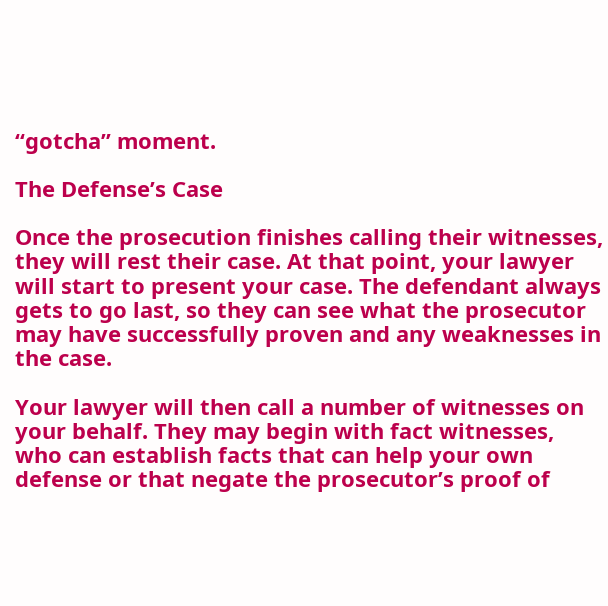“gotcha” moment.

The Defense’s Case

Once the prosecution finishes calling their witnesses, they will rest their case. At that point, your lawyer will start to present your case. The defendant always gets to go last, so they can see what the prosecutor may have successfully proven and any weaknesses in the case.

Your lawyer will then call a number of witnesses on your behalf. They may begin with fact witnesses, who can establish facts that can help your own defense or that negate the prosecutor’s proof of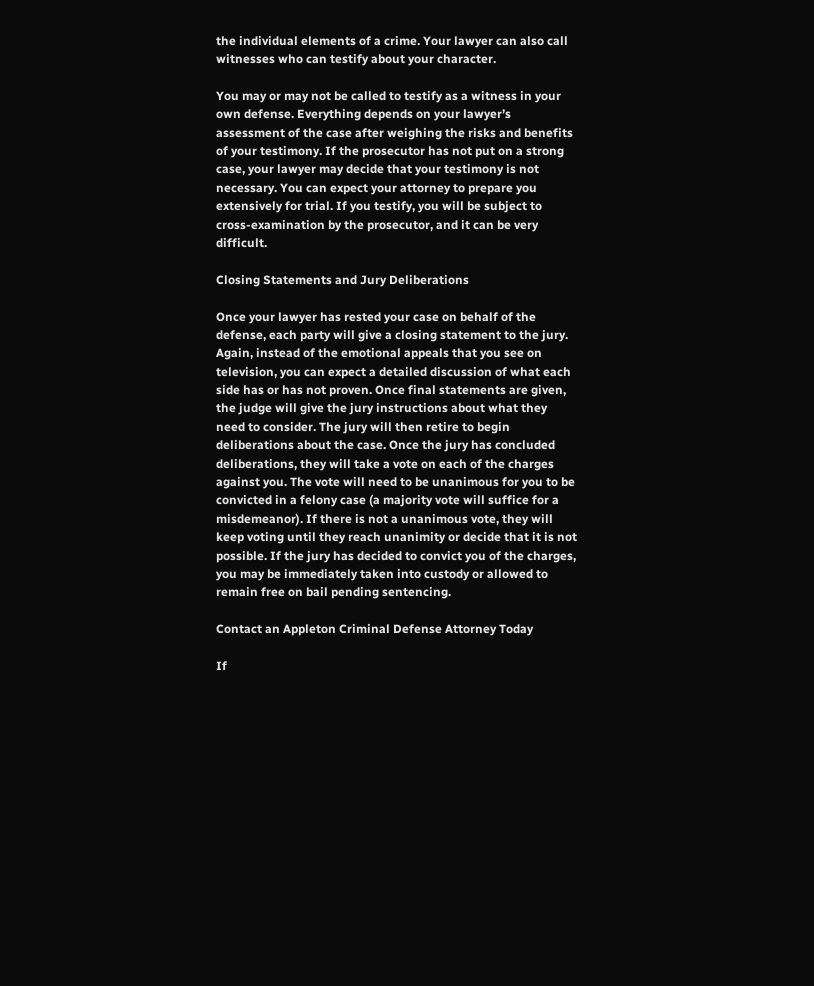the individual elements of a crime. Your lawyer can also call witnesses who can testify about your character.

You may or may not be called to testify as a witness in your own defense. Everything depends on your lawyer’s assessment of the case after weighing the risks and benefits of your testimony. If the prosecutor has not put on a strong case, your lawyer may decide that your testimony is not necessary. You can expect your attorney to prepare you extensively for trial. If you testify, you will be subject to cross-examination by the prosecutor, and it can be very difficult.

Closing Statements and Jury Deliberations

Once your lawyer has rested your case on behalf of the defense, each party will give a closing statement to the jury. Again, instead of the emotional appeals that you see on television, you can expect a detailed discussion of what each side has or has not proven. Once final statements are given, the judge will give the jury instructions about what they need to consider. The jury will then retire to begin deliberations about the case. Once the jury has concluded deliberations, they will take a vote on each of the charges against you. The vote will need to be unanimous for you to be convicted in a felony case (a majority vote will suffice for a misdemeanor). If there is not a unanimous vote, they will keep voting until they reach unanimity or decide that it is not possible. If the jury has decided to convict you of the charges, you may be immediately taken into custody or allowed to remain free on bail pending sentencing.

Contact an Appleton Criminal Defense Attorney Today

If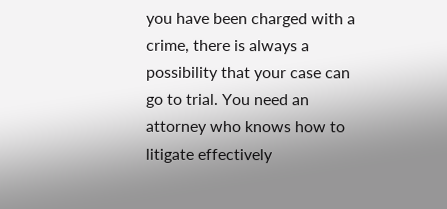you have been charged with a crime, there is always a possibility that your case can go to trial. You need an attorney who knows how to litigate effectively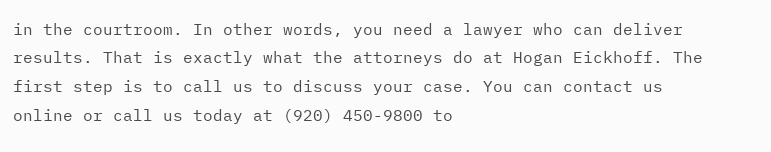in the courtroom. In other words, you need a lawyer who can deliver results. That is exactly what the attorneys do at Hogan Eickhoff. The first step is to call us to discuss your case. You can contact us online or call us today at (920) 450-9800 to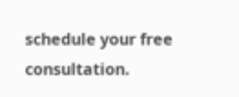schedule your free consultation.